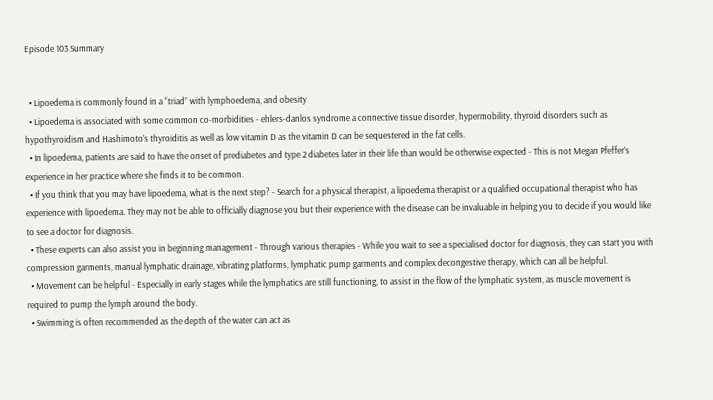Episode 103 Summary


  • Lipoedema is commonly found in a “triad” with lymphoedema, and obesity
  • Lipoedema is associated with some common co-morbidities - ehlers-danlos syndrome a connective tissue disorder, hypermobility, thyroid disorders such as hypothyroidism and Hashimoto’s thyroiditis as well as low vitamin D as the vitamin D can be sequestered in the fat cells.
  • In lipoedema, patients are said to have the onset of prediabetes and type 2 diabetes later in their life than would be otherwise expected - This is not Megan Pfeffer’s experience in her practice where she finds it to be common.
  • If you think that you may have lipoedema, what is the next step? - Search for a physical therapist, a lipoedema therapist or a qualified occupational therapist who has experience with lipoedema. They may not be able to officially diagnose you but their experience with the disease can be invaluable in helping you to decide if you would like to see a doctor for diagnosis.
  • These experts can also assist you in beginning management - Through various therapies - While you wait to see a specialised doctor for diagnosis, they can start you with compression garments, manual lymphatic drainage, vibrating platforms, lymphatic pump garments and complex decongestive therapy, which can all be helpful.
  • Movement can be helpful - Especially in early stages while the lymphatics are still functioning, to assist in the flow of the lymphatic system, as muscle movement is required to pump the lymph around the body.
  • Swimming is often recommended as the depth of the water can act as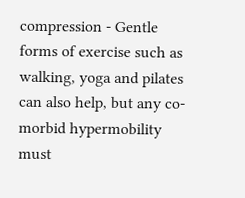compression - Gentle forms of exercise such as walking, yoga and pilates can also help, but any co-morbid hypermobility must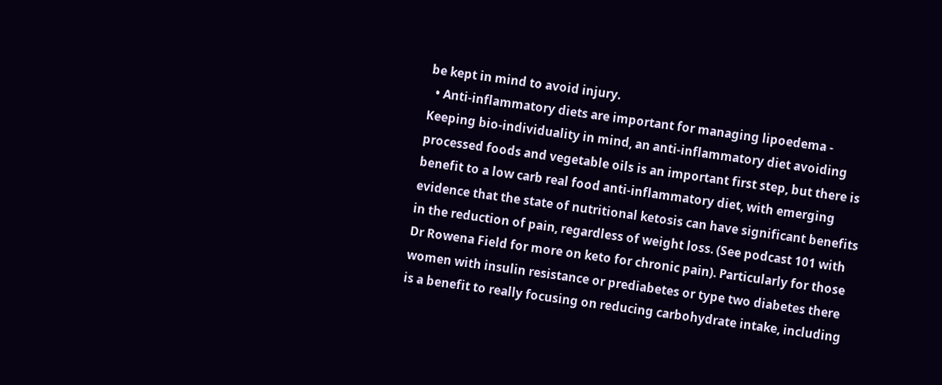be kept in mind to avoid injury.
  • Anti-inflammatory diets are important for managing lipoedema - Keeping bio-individuality in mind, an anti-inflammatory diet avoiding processed foods and vegetable oils is an important first step, but there is benefit to a low carb real food anti-inflammatory diet, with emerging evidence that the state of nutritional ketosis can have significant benefits in the reduction of pain, regardless of weight loss. (See podcast 101 with Dr Rowena Field for more on keto for chronic pain). Particularly for those women with insulin resistance or prediabetes or type two diabetes there is a benefit to really focusing on reducing carbohydrate intake, including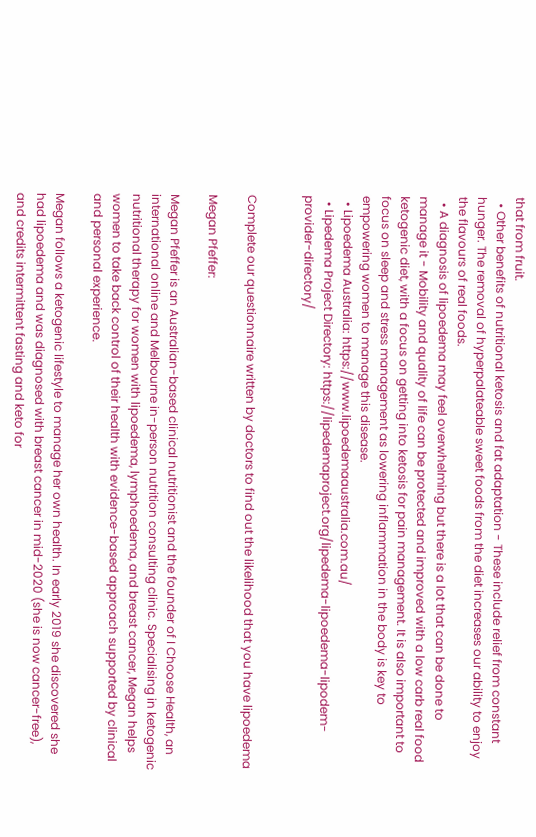that from fruit.
  • Other benefits of nutritional ketosis and fat adaptation - These include relief from constant hunger. The removal of hyperpalateable sweet foods from the diet increases our ability to enjoy the flavours of real foods.
  • A diagnosis of lipoedema may feel overwhelming but there is a lot that can be done to manage it - Mobility and quality of life can be protected and improved with a low carb real food ketogenic diet, with a focus on getting into ketosis for pain management. It is also important to focus on sleep and stress management as lowering inflammation in the body is key to empowering women to manage this disease.
  • Lipoedema Australia: https://www.lipoedemaaustralia.com.au/
  • Lipedema Project Directory: https://lipedemaproject.org/lipedema-lipoedema-lipodem-provider-directory/


Complete our questionnaire written by doctors to find out the likelihood that you have lipoedema

Megan Pfeffer:

Megan Pfeffer is an Australian-based clinical nutritionist and the founder of I Choose Health, an international online and Melbourne in-person nutrition consulting clinic. Specialising in ketogenic nutritional therapy for women with lipoedema, lymphoedema, and breast cancer, Megan helps women to take back control of their health with evidence-based approach supported by clinical and personal experience.

Megan follows a ketogenic lifestyle to manage her own health. In early 2019 she discovered she had lipoedema and was diagnosed with breast cancer in mid-2020 (she is now cancer-free), and credits intermittent fasting and keto for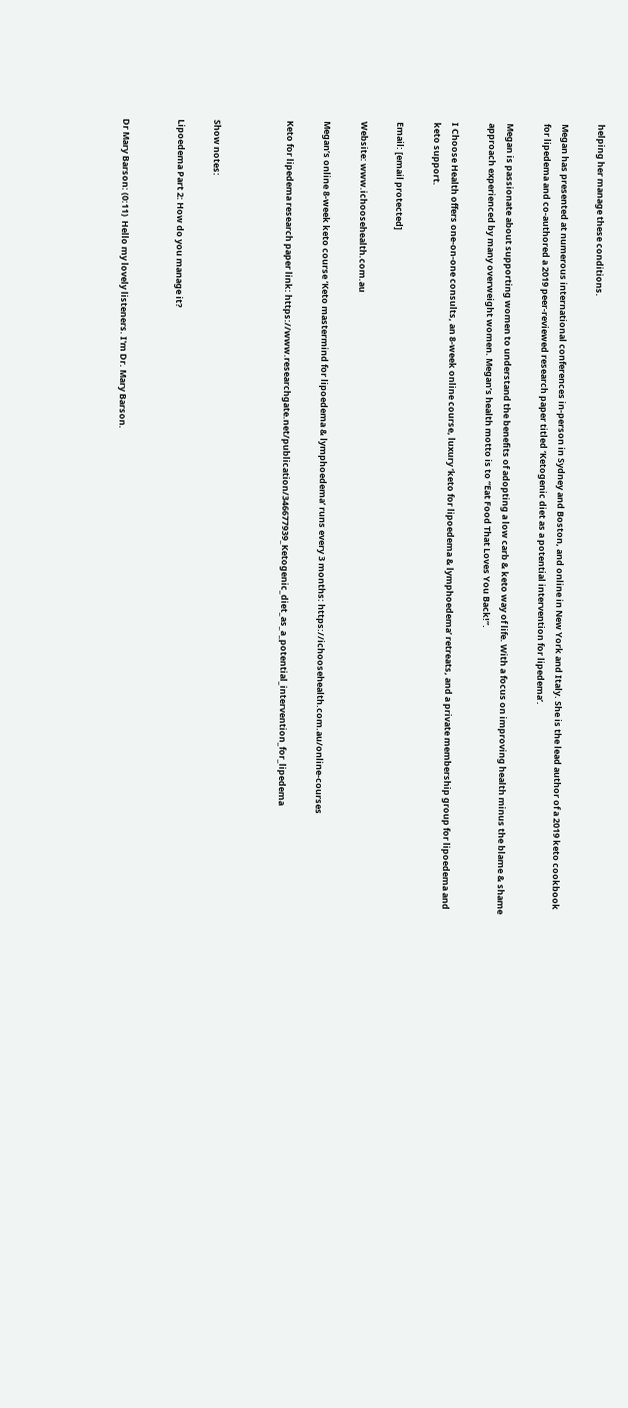helping her manage these conditions.

Megan has presented at numerous international conferences in-person in Sydney and Boston, and online in New York and Italy. She is the lead author of a 2019 keto cookbook for lipedema and co-authored a 2019 peer-reviewed research paper titled ‘Ketogenic diet as a potential intervention for lipedema’.

Megan is passionate about supporting women to understand the benefits of adopting a low carb & keto way of life. With a focus on improving health minus the blame & shame approach experienced by many overweight women. Megan’s health motto is to “Eat Food That Loves You Back!”.

I Choose Health offers one-on-one consults, an 8-week online course, luxury ‘keto for lipoedema & lymphoedema’ retreats, and a private membership group for lipoedema and keto support.

Email: [email protected]

Website: www.ichoosehealth.com.au

Megan’s online 8-week keto course ‘Keto mastermind for lipoedema & lymphoedema’ runs every 3 months: https://ichoosehealth.com.au/online-courses

Keto for lipedema research paper link: https://www.researchgate.net/publication/346677939_Ketogenic_diet_as_a_potential_intervention_for_lipedema



Show notes:

Lipoedema Part 2: How do you manage it?


Dr Mary Barson: (0:11)  Hello my lovely listeners. I'm Dr. Mary Barson.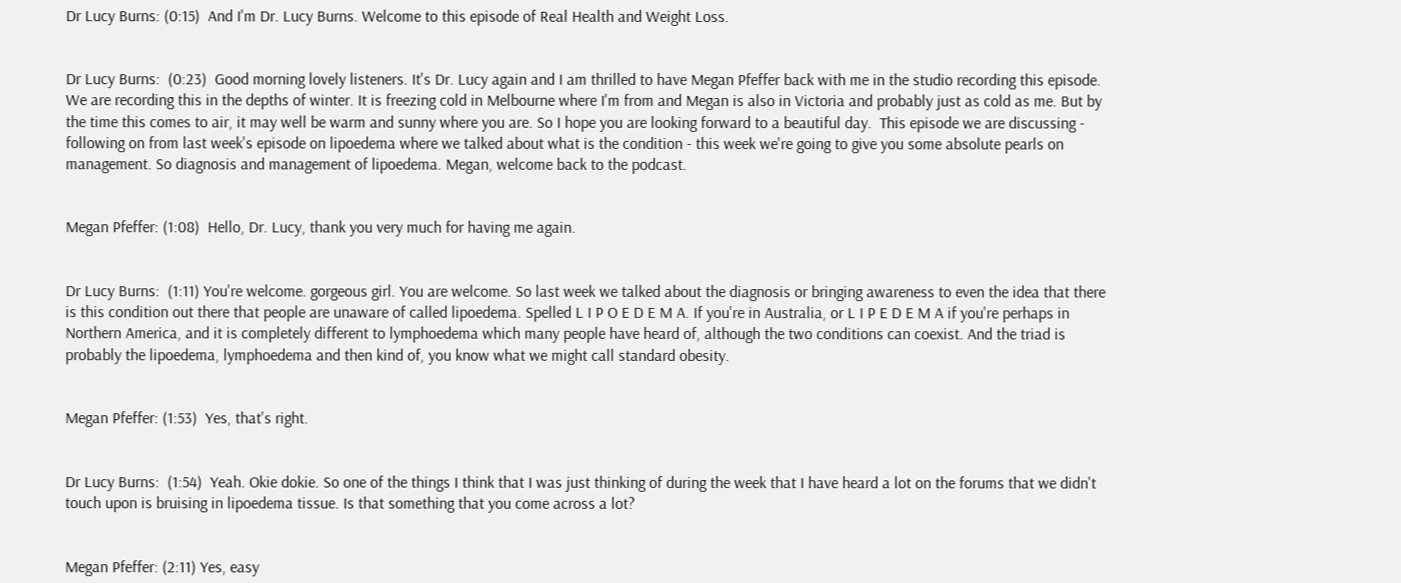Dr Lucy Burns: (0:15)  And I'm Dr. Lucy Burns. Welcome to this episode of Real Health and Weight Loss.


Dr Lucy Burns:  (0:23)  Good morning lovely listeners. It's Dr. Lucy again and I am thrilled to have Megan Pfeffer back with me in the studio recording this episode. We are recording this in the depths of winter. It is freezing cold in Melbourne where I'm from and Megan is also in Victoria and probably just as cold as me. But by the time this comes to air, it may well be warm and sunny where you are. So I hope you are looking forward to a beautiful day.  This episode we are discussing - following on from last week's episode on lipoedema where we talked about what is the condition - this week we're going to give you some absolute pearls on management. So diagnosis and management of lipoedema. Megan, welcome back to the podcast.


Megan Pfeffer: (1:08)  Hello, Dr. Lucy, thank you very much for having me again.


Dr Lucy Burns:  (1:11) You're welcome. gorgeous girl. You are welcome. So last week we talked about the diagnosis or bringing awareness to even the idea that there is this condition out there that people are unaware of called lipoedema. Spelled L I P O E D E M A. If you're in Australia, or L I P E D E M A if you're perhaps in Northern America, and it is completely different to lymphoedema which many people have heard of, although the two conditions can coexist. And the triad is probably the lipoedema, lymphoedema and then kind of, you know what we might call standard obesity.


Megan Pfeffer: (1:53)  Yes, that's right.


Dr Lucy Burns:  (1:54)  Yeah. Okie dokie. So one of the things I think that I was just thinking of during the week that I have heard a lot on the forums that we didn't touch upon is bruising in lipoedema tissue. Is that something that you come across a lot?


Megan Pfeffer: (2:11) Yes, easy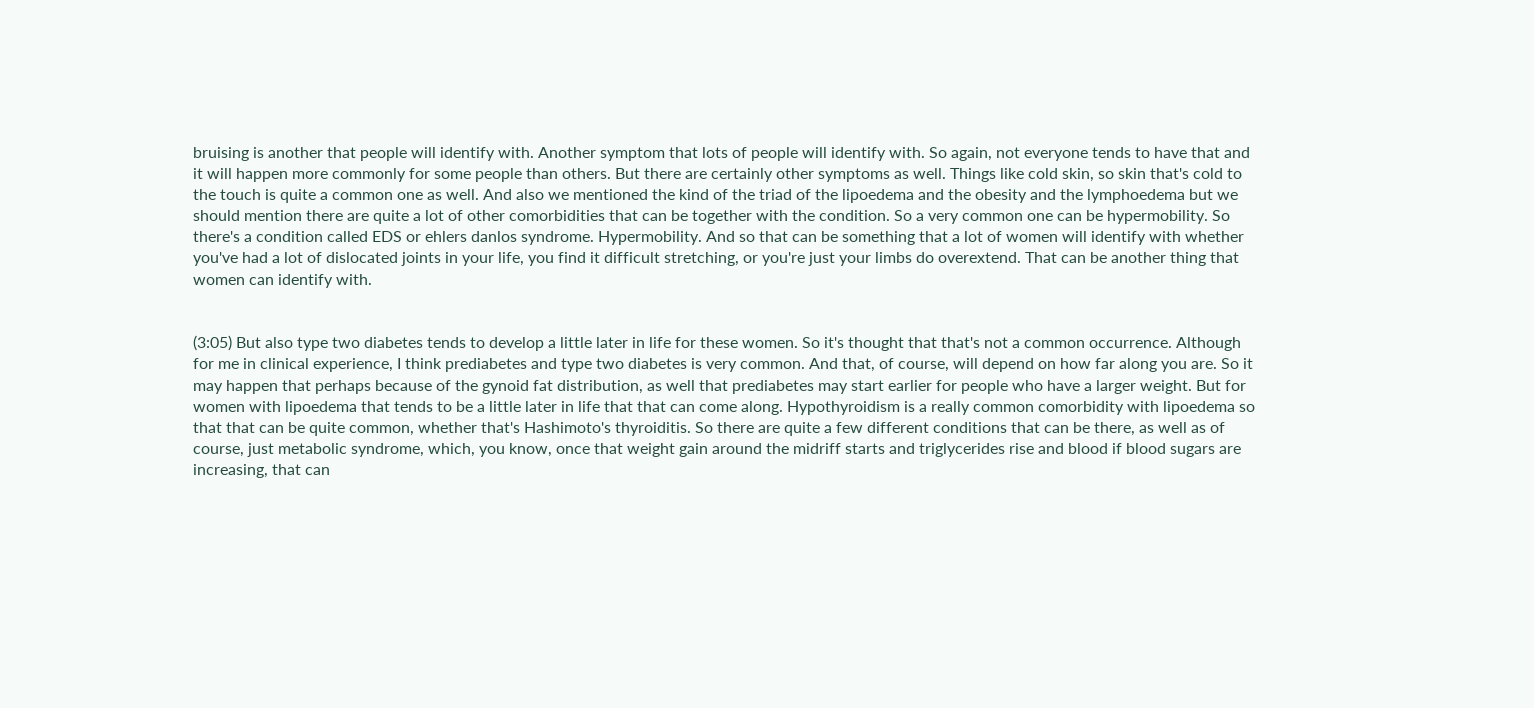bruising is another that people will identify with. Another symptom that lots of people will identify with. So again, not everyone tends to have that and it will happen more commonly for some people than others. But there are certainly other symptoms as well. Things like cold skin, so skin that's cold to the touch is quite a common one as well. And also we mentioned the kind of the triad of the lipoedema and the obesity and the lymphoedema but we should mention there are quite a lot of other comorbidities that can be together with the condition. So a very common one can be hypermobility. So there's a condition called EDS or ehlers danlos syndrome. Hypermobility. And so that can be something that a lot of women will identify with whether you've had a lot of dislocated joints in your life, you find it difficult stretching, or you're just your limbs do overextend. That can be another thing that women can identify with.


(3:05) But also type two diabetes tends to develop a little later in life for these women. So it's thought that that's not a common occurrence. Although for me in clinical experience, I think prediabetes and type two diabetes is very common. And that, of course, will depend on how far along you are. So it may happen that perhaps because of the gynoid fat distribution, as well that prediabetes may start earlier for people who have a larger weight. But for women with lipoedema that tends to be a little later in life that that can come along. Hypothyroidism is a really common comorbidity with lipoedema so that that can be quite common, whether that's Hashimoto's thyroiditis. So there are quite a few different conditions that can be there, as well as of course, just metabolic syndrome, which, you know, once that weight gain around the midriff starts and triglycerides rise and blood if blood sugars are increasing, that can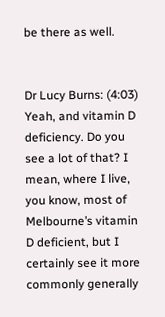be there as well.


Dr Lucy Burns: (4:03) Yeah, and vitamin D deficiency. Do you see a lot of that? I mean, where I live, you know, most of Melbourne’s vitamin D deficient, but I certainly see it more commonly generally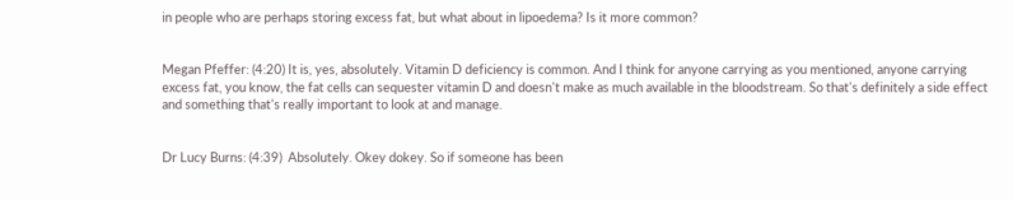in people who are perhaps storing excess fat, but what about in lipoedema? Is it more common?


Megan Pfeffer: (4:20) It is, yes, absolutely. Vitamin D deficiency is common. And I think for anyone carrying as you mentioned, anyone carrying excess fat, you know, the fat cells can sequester vitamin D and doesn't make as much available in the bloodstream. So that's definitely a side effect and something that's really important to look at and manage.


Dr Lucy Burns: (4:39)  Absolutely. Okey dokey. So if someone has been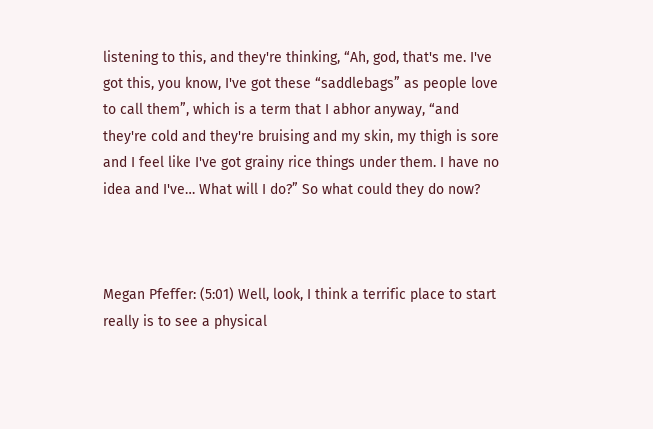listening to this, and they're thinking, “Ah, god, that's me. I've got this, you know, I've got these “saddlebags” as people love to call them”, which is a term that I abhor anyway, “and they're cold and they're bruising and my skin, my thigh is sore and I feel like I've got grainy rice things under them. I have no idea and I've… What will I do?” So what could they do now?



Megan Pfeffer: (5:01) Well, look, I think a terrific place to start really is to see a physical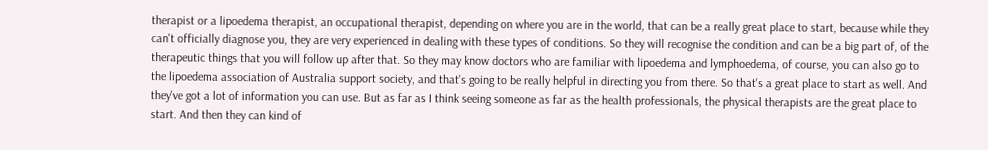therapist or a lipoedema therapist, an occupational therapist, depending on where you are in the world, that can be a really great place to start, because while they can't officially diagnose you, they are very experienced in dealing with these types of conditions. So they will recognise the condition and can be a big part of, of the therapeutic things that you will follow up after that. So they may know doctors who are familiar with lipoedema and lymphoedema, of course, you can also go to the lipoedema association of Australia support society, and that's going to be really helpful in directing you from there. So that's a great place to start as well. And they've got a lot of information you can use. But as far as I think seeing someone as far as the health professionals, the physical therapists are the great place to start. And then they can kind of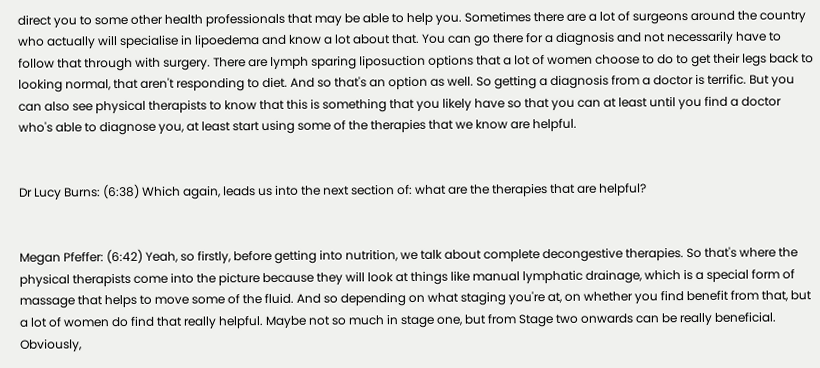direct you to some other health professionals that may be able to help you. Sometimes there are a lot of surgeons around the country who actually will specialise in lipoedema and know a lot about that. You can go there for a diagnosis and not necessarily have to follow that through with surgery. There are lymph sparing liposuction options that a lot of women choose to do to get their legs back to looking normal, that aren't responding to diet. And so that's an option as well. So getting a diagnosis from a doctor is terrific. But you can also see physical therapists to know that this is something that you likely have so that you can at least until you find a doctor who's able to diagnose you, at least start using some of the therapies that we know are helpful.


Dr Lucy Burns: (6:38) Which again, leads us into the next section of: what are the therapies that are helpful?


Megan Pfeffer: (6:42) Yeah, so firstly, before getting into nutrition, we talk about complete decongestive therapies. So that's where the physical therapists come into the picture because they will look at things like manual lymphatic drainage, which is a special form of massage that helps to move some of the fluid. And so depending on what staging you're at, on whether you find benefit from that, but a lot of women do find that really helpful. Maybe not so much in stage one, but from Stage two onwards can be really beneficial. Obviously,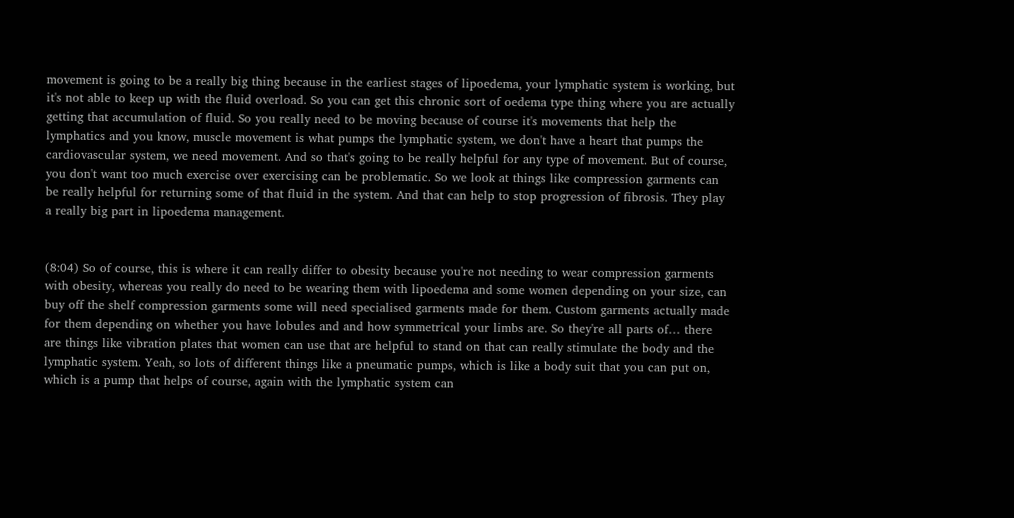movement is going to be a really big thing because in the earliest stages of lipoedema, your lymphatic system is working, but it's not able to keep up with the fluid overload. So you can get this chronic sort of oedema type thing where you are actually getting that accumulation of fluid. So you really need to be moving because of course it's movements that help the lymphatics and you know, muscle movement is what pumps the lymphatic system, we don't have a heart that pumps the cardiovascular system, we need movement. And so that's going to be really helpful for any type of movement. But of course, you don't want too much exercise over exercising can be problematic. So we look at things like compression garments can be really helpful for returning some of that fluid in the system. And that can help to stop progression of fibrosis. They play a really big part in lipoedema management.


(8:04) So of course, this is where it can really differ to obesity because you're not needing to wear compression garments with obesity, whereas you really do need to be wearing them with lipoedema and some women depending on your size, can buy off the shelf compression garments some will need specialised garments made for them. Custom garments actually made for them depending on whether you have lobules and and how symmetrical your limbs are. So they're all parts of… there are things like vibration plates that women can use that are helpful to stand on that can really stimulate the body and the lymphatic system. Yeah, so lots of different things like a pneumatic pumps, which is like a body suit that you can put on, which is a pump that helps of course, again with the lymphatic system can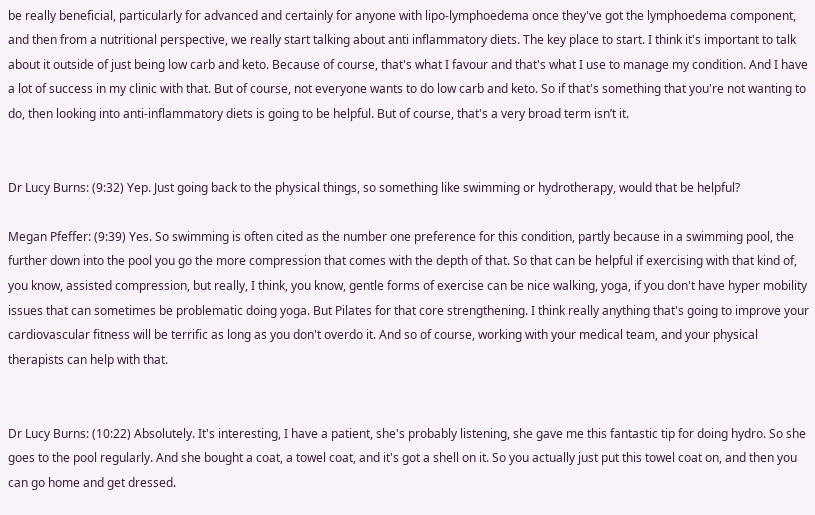be really beneficial, particularly for advanced and certainly for anyone with lipo-lymphoedema once they've got the lymphoedema component, and then from a nutritional perspective, we really start talking about anti inflammatory diets. The key place to start. I think it's important to talk about it outside of just being low carb and keto. Because of course, that's what I favour and that's what I use to manage my condition. And I have a lot of success in my clinic with that. But of course, not everyone wants to do low carb and keto. So if that's something that you're not wanting to do, then looking into anti-inflammatory diets is going to be helpful. But of course, that's a very broad term isn’t it.


Dr Lucy Burns: (9:32) Yep. Just going back to the physical things, so something like swimming or hydrotherapy, would that be helpful?

Megan Pfeffer: (9:39) Yes. So swimming is often cited as the number one preference for this condition, partly because in a swimming pool, the further down into the pool you go the more compression that comes with the depth of that. So that can be helpful if exercising with that kind of, you know, assisted compression, but really, I think, you know, gentle forms of exercise can be nice walking, yoga, if you don't have hyper mobility issues that can sometimes be problematic doing yoga. But Pilates for that core strengthening. I think really anything that's going to improve your cardiovascular fitness will be terrific as long as you don't overdo it. And so of course, working with your medical team, and your physical therapists can help with that.


Dr Lucy Burns: (10:22) Absolutely. It's interesting, I have a patient, she's probably listening, she gave me this fantastic tip for doing hydro. So she goes to the pool regularly. And she bought a coat, a towel coat, and it's got a shell on it. So you actually just put this towel coat on, and then you can go home and get dressed.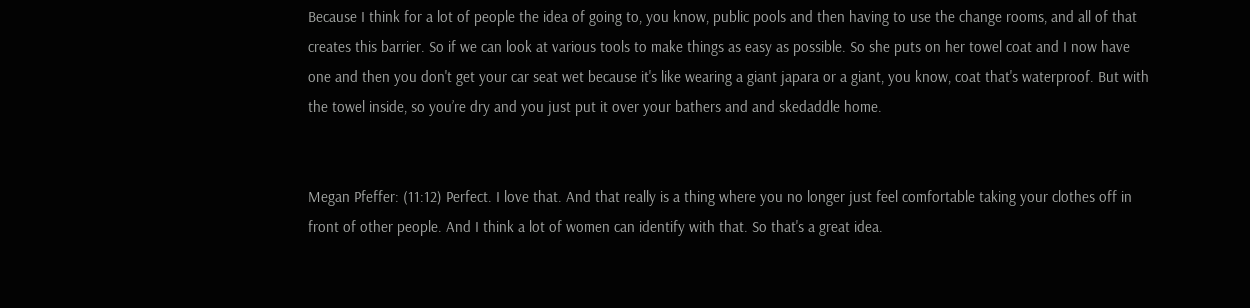Because I think for a lot of people the idea of going to, you know, public pools and then having to use the change rooms, and all of that creates this barrier. So if we can look at various tools to make things as easy as possible. So she puts on her towel coat and I now have one and then you don't get your car seat wet because it's like wearing a giant japara or a giant, you know, coat that's waterproof. But with the towel inside, so you’re dry and you just put it over your bathers and and skedaddle home.


Megan Pfeffer: (11:12) Perfect. I love that. And that really is a thing where you no longer just feel comfortable taking your clothes off in front of other people. And I think a lot of women can identify with that. So that's a great idea.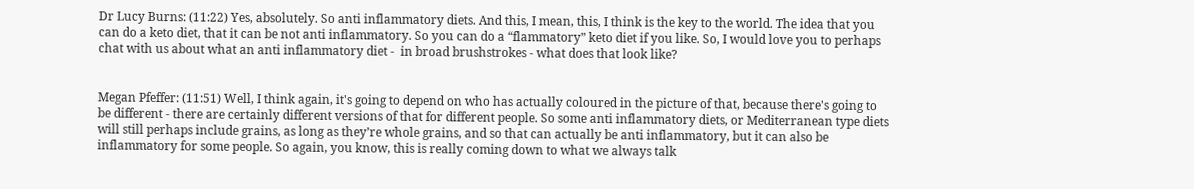Dr Lucy Burns: (11:22) Yes, absolutely. So anti inflammatory diets. And this, I mean, this, I think is the key to the world. The idea that you can do a keto diet, that it can be not anti inflammatory. So you can do a “flammatory” keto diet if you like. So, I would love you to perhaps chat with us about what an anti inflammatory diet -  in broad brushstrokes - what does that look like?


Megan Pfeffer: (11:51) Well, I think again, it's going to depend on who has actually coloured in the picture of that, because there's going to be different - there are certainly different versions of that for different people. So some anti inflammatory diets, or Mediterranean type diets will still perhaps include grains, as long as they’re whole grains, and so that can actually be anti inflammatory, but it can also be inflammatory for some people. So again, you know, this is really coming down to what we always talk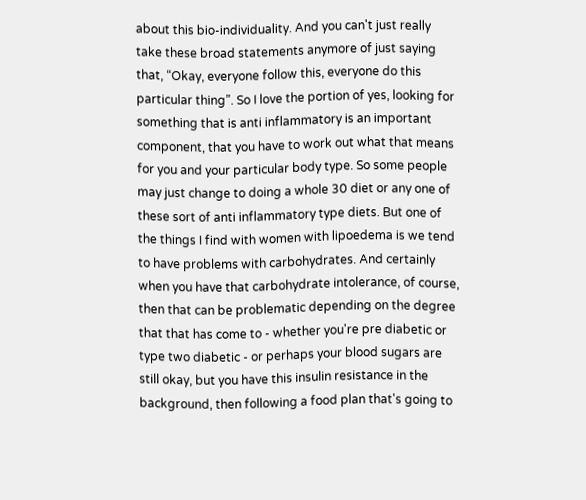about this bio-individuality. And you can't just really take these broad statements anymore of just saying that, “Okay, everyone follow this, everyone do this particular thing”. So I love the portion of yes, looking for something that is anti inflammatory is an important component, that you have to work out what that means for you and your particular body type. So some people may just change to doing a whole 30 diet or any one of these sort of anti inflammatory type diets. But one of the things I find with women with lipoedema is we tend to have problems with carbohydrates. And certainly when you have that carbohydrate intolerance, of course, then that can be problematic depending on the degree that that has come to - whether you're pre diabetic or type two diabetic - or perhaps your blood sugars are still okay, but you have this insulin resistance in the background, then following a food plan that's going to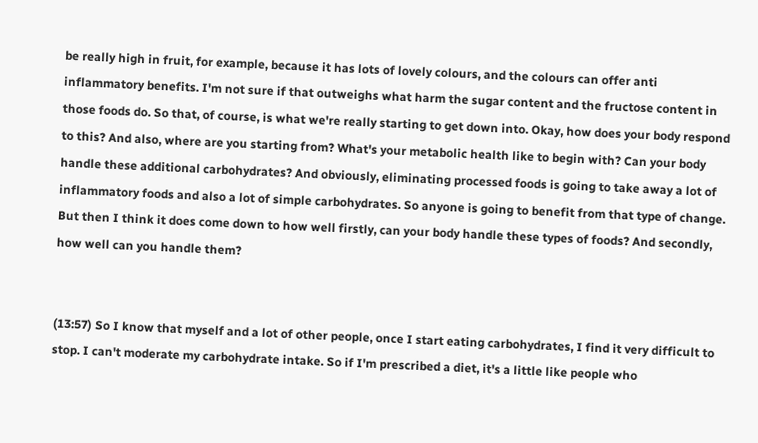be really high in fruit, for example, because it has lots of lovely colours, and the colours can offer anti inflammatory benefits. I'm not sure if that outweighs what harm the sugar content and the fructose content in those foods do. So that, of course, is what we're really starting to get down into. Okay, how does your body respond to this? And also, where are you starting from? What's your metabolic health like to begin with? Can your body handle these additional carbohydrates? And obviously, eliminating processed foods is going to take away a lot of inflammatory foods and also a lot of simple carbohydrates. So anyone is going to benefit from that type of change. But then I think it does come down to how well firstly, can your body handle these types of foods? And secondly, how well can you handle them?


(13:57) So I know that myself and a lot of other people, once I start eating carbohydrates, I find it very difficult to stop. I can't moderate my carbohydrate intake. So if I'm prescribed a diet, it's a little like people who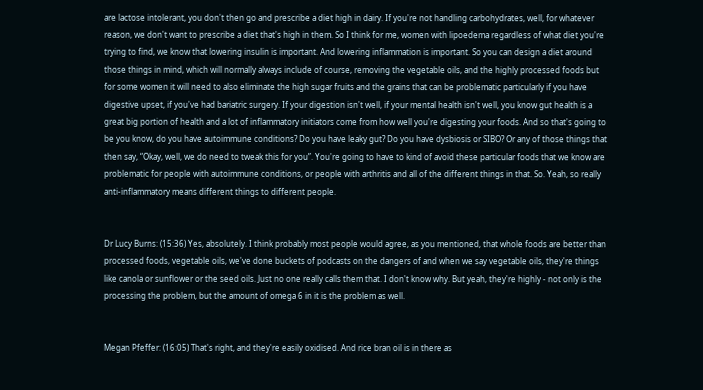are lactose intolerant, you don't then go and prescribe a diet high in dairy. If you're not handling carbohydrates, well, for whatever reason, we don't want to prescribe a diet that's high in them. So I think for me, women with lipoedema regardless of what diet you're trying to find, we know that lowering insulin is important. And lowering inflammation is important. So you can design a diet around those things in mind, which will normally always include of course, removing the vegetable oils, and the highly processed foods but for some women it will need to also eliminate the high sugar fruits and the grains that can be problematic particularly if you have digestive upset, if you've had bariatric surgery. If your digestion isn't well, if your mental health isn't well, you know gut health is a great big portion of health and a lot of inflammatory initiators come from how well you're digesting your foods. And so that's going to be you know, do you have autoimmune conditions? Do you have leaky gut? Do you have dysbiosis or SIBO? Or any of those things that then say, “Okay, well, we do need to tweak this for you”. You're going to have to kind of avoid these particular foods that we know are problematic for people with autoimmune conditions, or people with arthritis and all of the different things in that. So. Yeah, so really anti-inflammatory means different things to different people.


Dr Lucy Burns: (15:36) Yes, absolutely. I think probably most people would agree, as you mentioned, that whole foods are better than processed foods, vegetable oils, we've done buckets of podcasts on the dangers of and when we say vegetable oils, they're things like canola or sunflower or the seed oils. Just no one really calls them that. I don't know why. But yeah, they're highly - not only is the processing the problem, but the amount of omega 6 in it is the problem as well.


Megan Pfeffer: (16:05) That's right, and they're easily oxidised. And rice bran oil is in there as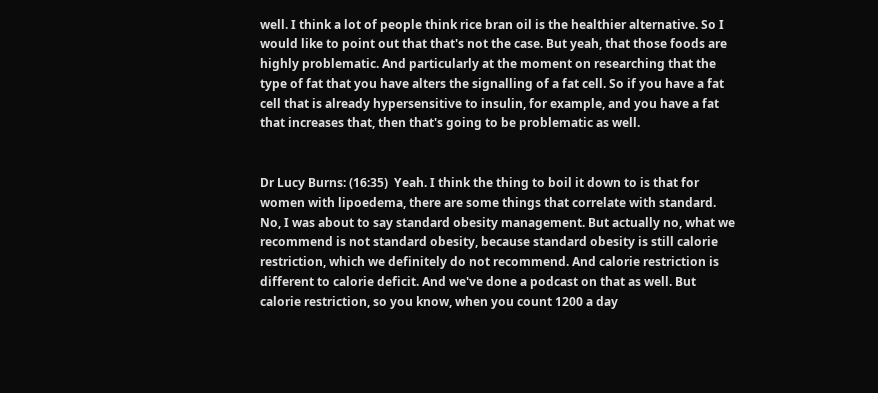well. I think a lot of people think rice bran oil is the healthier alternative. So I would like to point out that that's not the case. But yeah, that those foods are highly problematic. And particularly at the moment on researching that the type of fat that you have alters the signalling of a fat cell. So if you have a fat cell that is already hypersensitive to insulin, for example, and you have a fat that increases that, then that's going to be problematic as well.


Dr Lucy Burns: (16:35)  Yeah. I think the thing to boil it down to is that for women with lipoedema, there are some things that correlate with standard. No, I was about to say standard obesity management. But actually no, what we recommend is not standard obesity, because standard obesity is still calorie restriction, which we definitely do not recommend. And calorie restriction is different to calorie deficit. And we've done a podcast on that as well. But calorie restriction, so you know, when you count 1200 a day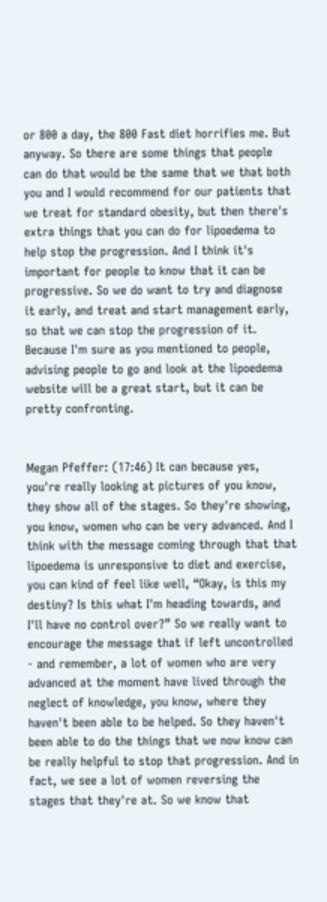or 800 a day, the 800 Fast diet horrifies me. But anyway. So there are some things that people can do that would be the same that we that both you and I would recommend for our patients that we treat for standard obesity, but then there's extra things that you can do for lipoedema to help stop the progression. And I think it's important for people to know that it can be progressive. So we do want to try and diagnose it early, and treat and start management early, so that we can stop the progression of it. Because I'm sure as you mentioned to people, advising people to go and look at the lipoedema website will be a great start, but it can be pretty confronting.


Megan Pfeffer: (17:46) It can because yes, you're really looking at pictures of you know, they show all of the stages. So they're showing, you know, women who can be very advanced. And I think with the message coming through that that lipoedema is unresponsive to diet and exercise, you can kind of feel like well, “Okay, is this my destiny? Is this what I'm heading towards, and I'll have no control over?” So we really want to encourage the message that if left uncontrolled - and remember, a lot of women who are very advanced at the moment have lived through the neglect of knowledge, you know, where they haven't been able to be helped. So they haven't been able to do the things that we now know can be really helpful to stop that progression. And in fact, we see a lot of women reversing the stages that they're at. So we know that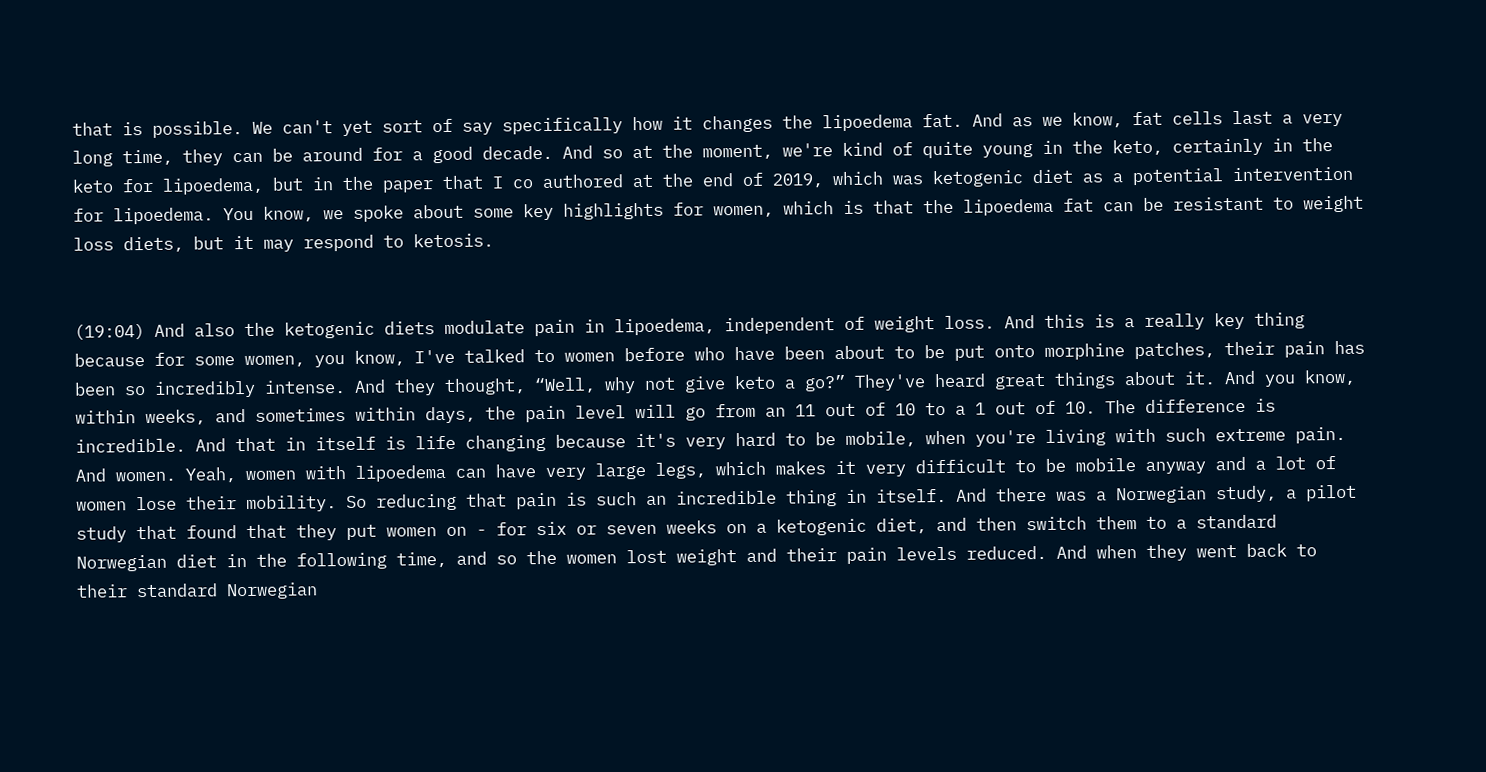that is possible. We can't yet sort of say specifically how it changes the lipoedema fat. And as we know, fat cells last a very long time, they can be around for a good decade. And so at the moment, we're kind of quite young in the keto, certainly in the keto for lipoedema, but in the paper that I co authored at the end of 2019, which was ketogenic diet as a potential intervention for lipoedema. You know, we spoke about some key highlights for women, which is that the lipoedema fat can be resistant to weight loss diets, but it may respond to ketosis.


(19:04) And also the ketogenic diets modulate pain in lipoedema, independent of weight loss. And this is a really key thing because for some women, you know, I've talked to women before who have been about to be put onto morphine patches, their pain has been so incredibly intense. And they thought, “Well, why not give keto a go?” They've heard great things about it. And you know, within weeks, and sometimes within days, the pain level will go from an 11 out of 10 to a 1 out of 10. The difference is incredible. And that in itself is life changing because it's very hard to be mobile, when you're living with such extreme pain. And women. Yeah, women with lipoedema can have very large legs, which makes it very difficult to be mobile anyway and a lot of women lose their mobility. So reducing that pain is such an incredible thing in itself. And there was a Norwegian study, a pilot study that found that they put women on - for six or seven weeks on a ketogenic diet, and then switch them to a standard Norwegian diet in the following time, and so the women lost weight and their pain levels reduced. And when they went back to their standard Norwegian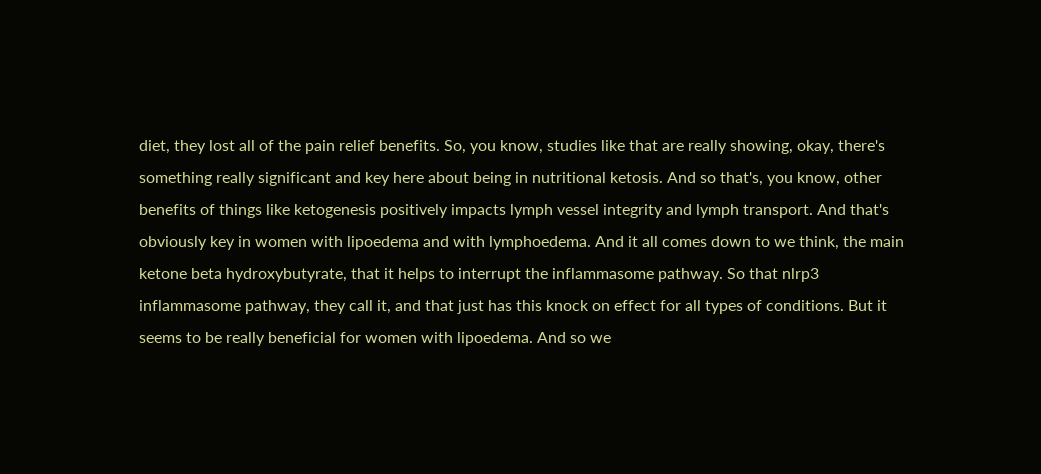diet, they lost all of the pain relief benefits. So, you know, studies like that are really showing, okay, there's something really significant and key here about being in nutritional ketosis. And so that's, you know, other benefits of things like ketogenesis positively impacts lymph vessel integrity and lymph transport. And that's obviously key in women with lipoedema and with lymphoedema. And it all comes down to we think, the main ketone beta hydroxybutyrate, that it helps to interrupt the inflammasome pathway. So that nlrp3 inflammasome pathway, they call it, and that just has this knock on effect for all types of conditions. But it seems to be really beneficial for women with lipoedema. And so we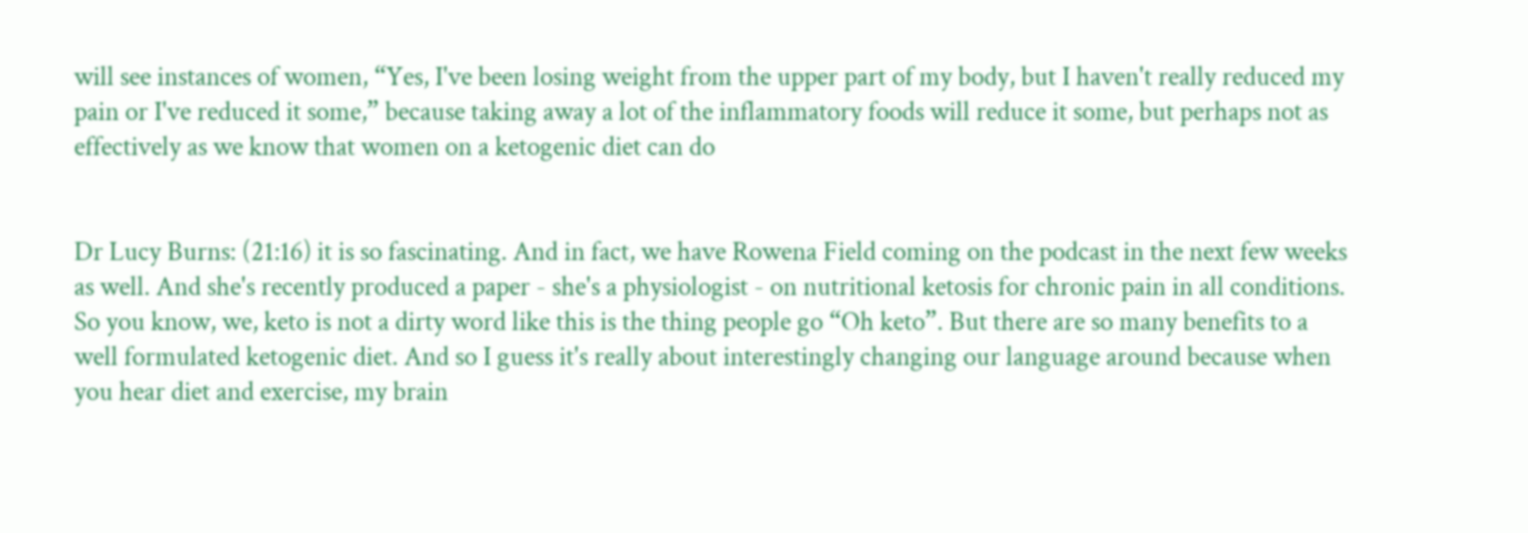will see instances of women, “Yes, I've been losing weight from the upper part of my body, but I haven't really reduced my pain or I've reduced it some,” because taking away a lot of the inflammatory foods will reduce it some, but perhaps not as effectively as we know that women on a ketogenic diet can do


Dr Lucy Burns: (21:16) it is so fascinating. And in fact, we have Rowena Field coming on the podcast in the next few weeks as well. And she's recently produced a paper - she's a physiologist - on nutritional ketosis for chronic pain in all conditions. So you know, we, keto is not a dirty word like this is the thing people go “Oh keto”. But there are so many benefits to a well formulated ketogenic diet. And so I guess it's really about interestingly changing our language around because when you hear diet and exercise, my brain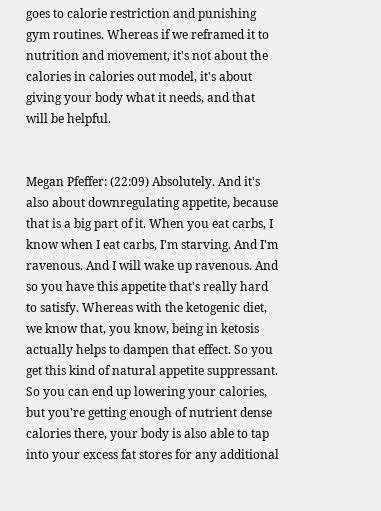goes to calorie restriction and punishing gym routines. Whereas if we reframed it to nutrition and movement, it's not about the calories in calories out model, it's about giving your body what it needs, and that will be helpful.


Megan Pfeffer: (22:09) Absolutely. And it's also about downregulating appetite, because that is a big part of it. When you eat carbs, I know when I eat carbs, I'm starving. And I'm ravenous. And I will wake up ravenous. And so you have this appetite that's really hard to satisfy. Whereas with the ketogenic diet, we know that, you know, being in ketosis actually helps to dampen that effect. So you get this kind of natural appetite suppressant. So you can end up lowering your calories, but you're getting enough of nutrient dense calories there, your body is also able to tap into your excess fat stores for any additional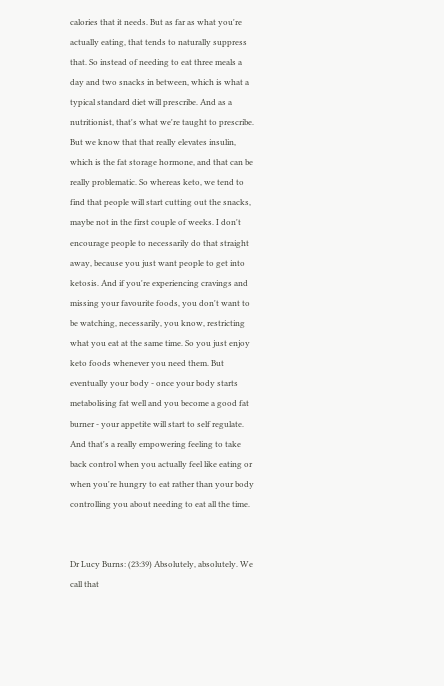calories that it needs. But as far as what you're actually eating, that tends to naturally suppress that. So instead of needing to eat three meals a day and two snacks in between, which is what a typical standard diet will prescribe. And as a nutritionist, that's what we're taught to prescribe. But we know that that really elevates insulin, which is the fat storage hormone, and that can be really problematic. So whereas keto, we tend to find that people will start cutting out the snacks, maybe not in the first couple of weeks. I don't encourage people to necessarily do that straight away, because you just want people to get into ketosis. And if you're experiencing cravings and missing your favourite foods, you don't want to be watching, necessarily, you know, restricting what you eat at the same time. So you just enjoy keto foods whenever you need them. But eventually your body - once your body starts metabolising fat well and you become a good fat burner - your appetite will start to self regulate. And that's a really empowering feeling to take back control when you actually feel like eating or when you're hungry to eat rather than your body controlling you about needing to eat all the time.


Dr Lucy Burns: (23:39) Absolutely, absolutely. We call that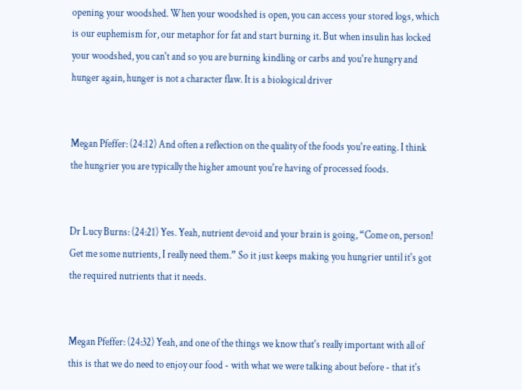opening your woodshed. When your woodshed is open, you can access your stored logs, which is our euphemism for, our metaphor for fat and start burning it. But when insulin has locked your woodshed, you can't and so you are burning kindling or carbs and you're hungry and hunger again, hunger is not a character flaw. It is a biological driver


Megan Pfeffer: (24:12) And often a reflection on the quality of the foods you're eating. I think the hungrier you are typically the higher amount you're having of processed foods.


Dr Lucy Burns: (24:21) Yes. Yeah, nutrient devoid and your brain is going, “Come on, person! Get me some nutrients, I really need them.” So it just keeps making you hungrier until it's got the required nutrients that it needs.


Megan Pfeffer: (24:32) Yeah, and one of the things we know that's really important with all of this is that we do need to enjoy our food - with what we were talking about before - that it's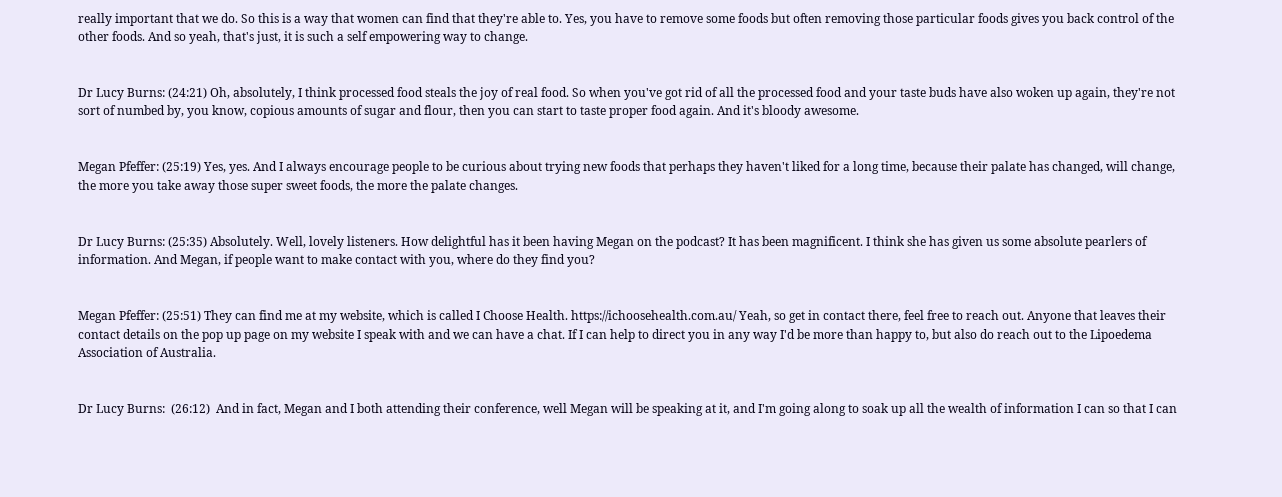really important that we do. So this is a way that women can find that they're able to. Yes, you have to remove some foods but often removing those particular foods gives you back control of the other foods. And so yeah, that's just, it is such a self empowering way to change.


Dr Lucy Burns: (24:21) Oh, absolutely, I think processed food steals the joy of real food. So when you've got rid of all the processed food and your taste buds have also woken up again, they're not sort of numbed by, you know, copious amounts of sugar and flour, then you can start to taste proper food again. And it's bloody awesome.


Megan Pfeffer: (25:19) Yes, yes. And I always encourage people to be curious about trying new foods that perhaps they haven't liked for a long time, because their palate has changed, will change, the more you take away those super sweet foods, the more the palate changes.


Dr Lucy Burns: (25:35) Absolutely. Well, lovely listeners. How delightful has it been having Megan on the podcast? It has been magnificent. I think she has given us some absolute pearlers of information. And Megan, if people want to make contact with you, where do they find you?


Megan Pfeffer: (25:51) They can find me at my website, which is called I Choose Health. https://ichoosehealth.com.au/ Yeah, so get in contact there, feel free to reach out. Anyone that leaves their contact details on the pop up page on my website I speak with and we can have a chat. If I can help to direct you in any way I'd be more than happy to, but also do reach out to the Lipoedema Association of Australia.


Dr Lucy Burns:  (26:12)  And in fact, Megan and I both attending their conference, well Megan will be speaking at it, and I'm going along to soak up all the wealth of information I can so that I can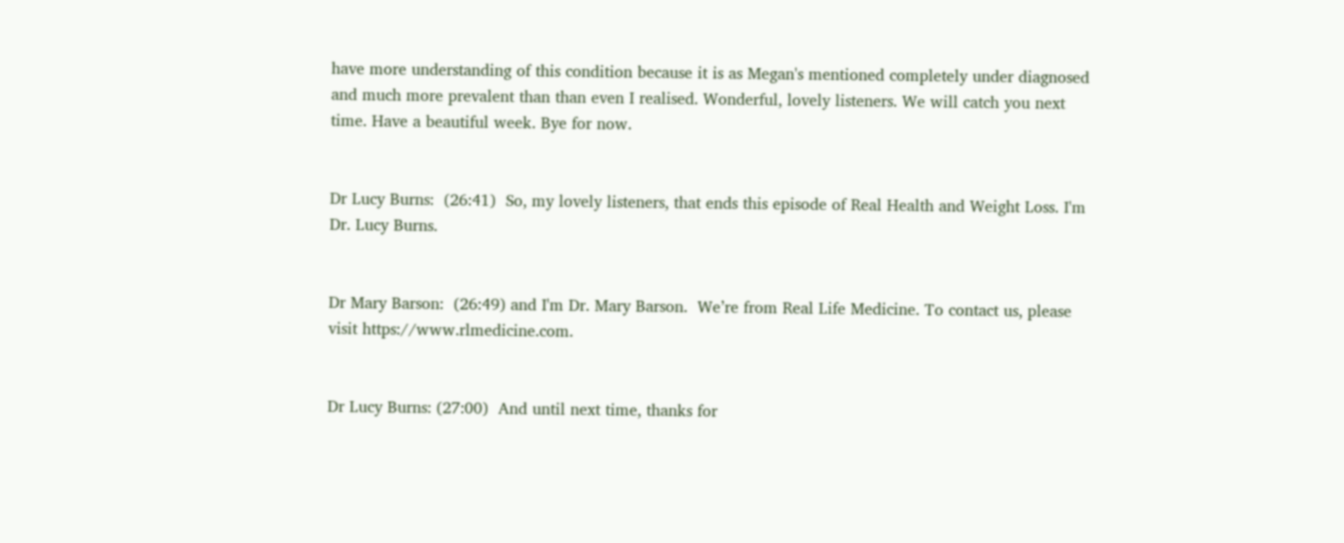have more understanding of this condition because it is as Megan's mentioned completely under diagnosed and much more prevalent than than even I realised. Wonderful, lovely listeners. We will catch you next time. Have a beautiful week. Bye for now.


Dr Lucy Burns:  (26:41)  So, my lovely listeners, that ends this episode of Real Health and Weight Loss. I'm Dr. Lucy Burns.


Dr Mary Barson:  (26:49) and I'm Dr. Mary Barson.  We’re from Real Life Medicine. To contact us, please visit https://www.rlmedicine.com.


Dr Lucy Burns: (27:00)  And until next time, thanks for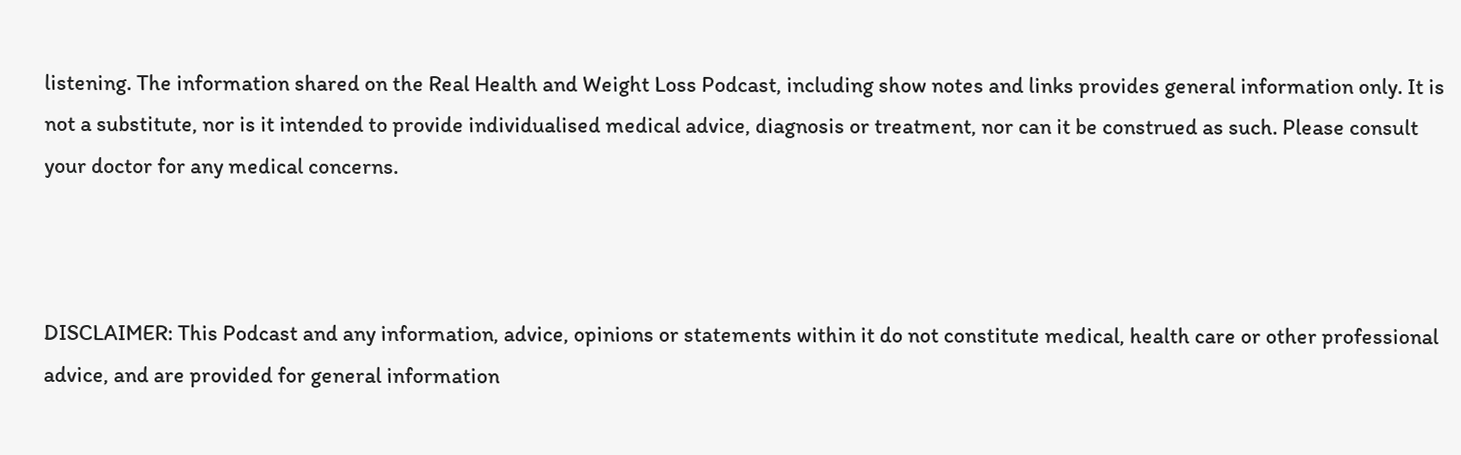listening. The information shared on the Real Health and Weight Loss Podcast, including show notes and links provides general information only. It is not a substitute, nor is it intended to provide individualised medical advice, diagnosis or treatment, nor can it be construed as such. Please consult your doctor for any medical concerns.



DISCLAIMER: This Podcast and any information, advice, opinions or statements within it do not constitute medical, health care or other professional advice, and are provided for general information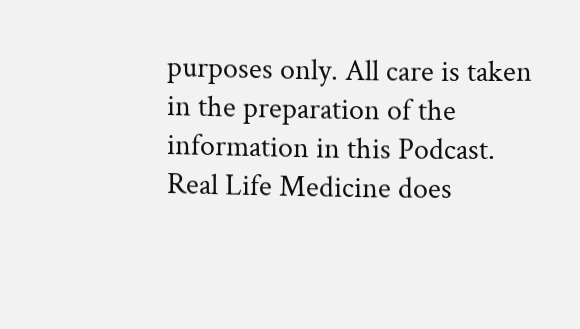purposes only. All care is taken in the preparation of the information in this Podcast.  Real Life Medicine does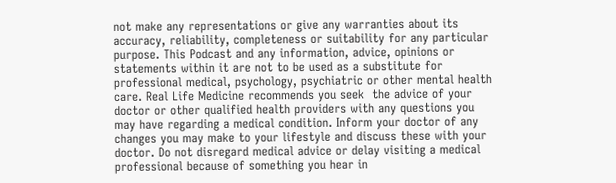not make any representations or give any warranties about its accuracy, reliability, completeness or suitability for any particular purpose. This Podcast and any information, advice, opinions or statements within it are not to be used as a substitute for professional medical, psychology, psychiatric or other mental health care. Real Life Medicine recommends you seek  the advice of your doctor or other qualified health providers with any questions you may have regarding a medical condition. Inform your doctor of any changes you may make to your lifestyle and discuss these with your doctor. Do not disregard medical advice or delay visiting a medical professional because of something you hear in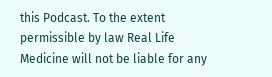this Podcast. To the extent permissible by law Real Life Medicine will not be liable for any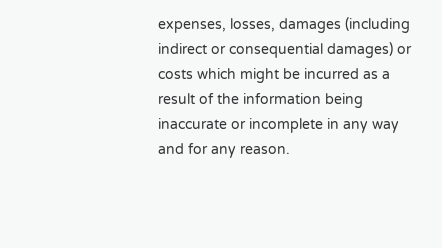expenses, losses, damages (including indirect or consequential damages) or costs which might be incurred as a result of the information being inaccurate or incomplete in any way and for any reason.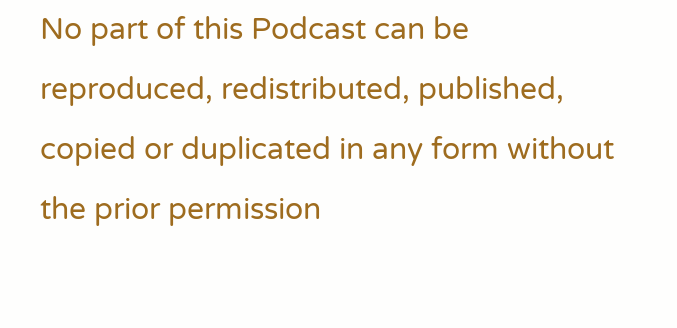No part of this Podcast can be reproduced, redistributed, published, copied or duplicated in any form without the prior permission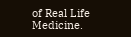of Real Life Medicine.